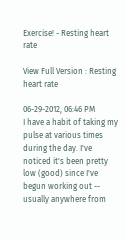Exercise! - Resting heart rate

View Full Version : Resting heart rate

06-29-2012, 06:46 PM
I have a habit of taking my pulse at various times during the day. I've noticed it's been pretty low (good) since I've begun working out -- usually anywhere from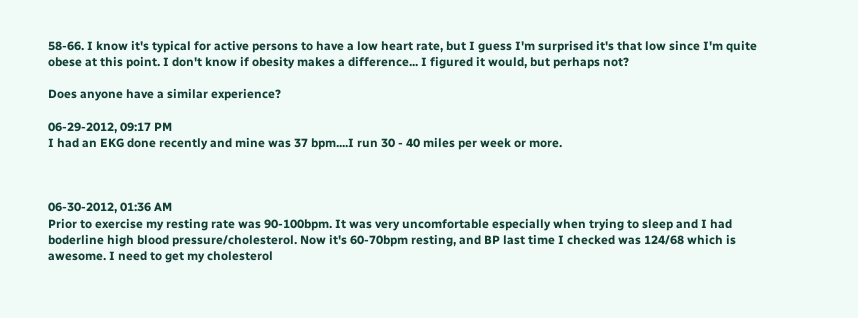58-66. I know it's typical for active persons to have a low heart rate, but I guess I'm surprised it's that low since I'm quite obese at this point. I don't know if obesity makes a difference... I figured it would, but perhaps not?

Does anyone have a similar experience?

06-29-2012, 09:17 PM
I had an EKG done recently and mine was 37 bpm....I run 30 - 40 miles per week or more.



06-30-2012, 01:36 AM
Prior to exercise my resting rate was 90-100bpm. It was very uncomfortable especially when trying to sleep and I had boderline high blood pressure/cholesterol. Now it's 60-70bpm resting, and BP last time I checked was 124/68 which is awesome. I need to get my cholesterol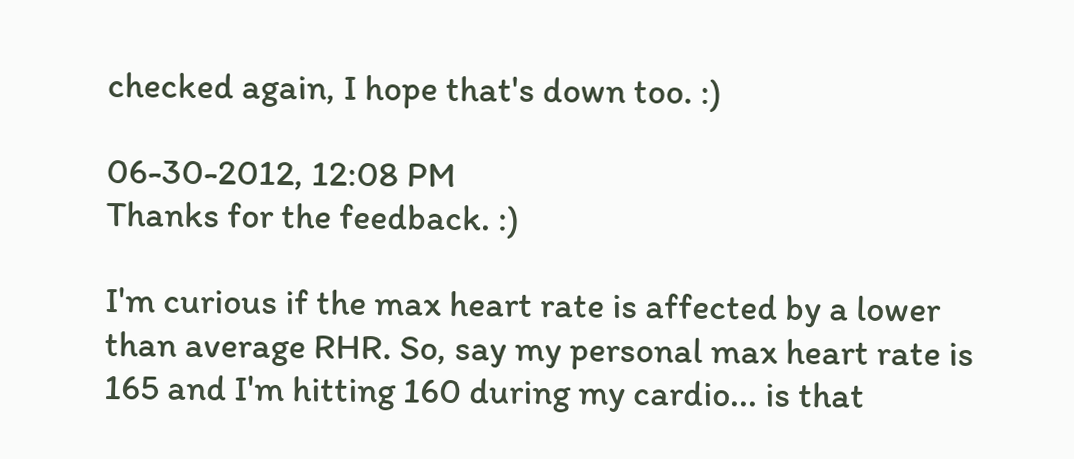checked again, I hope that's down too. :)

06-30-2012, 12:08 PM
Thanks for the feedback. :)

I'm curious if the max heart rate is affected by a lower than average RHR. So, say my personal max heart rate is 165 and I'm hitting 160 during my cardio... is that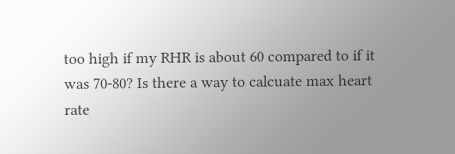too high if my RHR is about 60 compared to if it was 70-80? Is there a way to calcuate max heart rate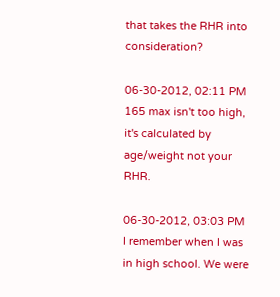that takes the RHR into consideration?

06-30-2012, 02:11 PM
165 max isn't too high, it's calculated by age/weight not your RHR.

06-30-2012, 03:03 PM
I remember when I was in high school. We were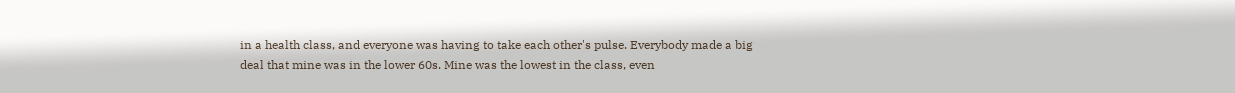in a health class, and everyone was having to take each other's pulse. Everybody made a big deal that mine was in the lower 60s. Mine was the lowest in the class, even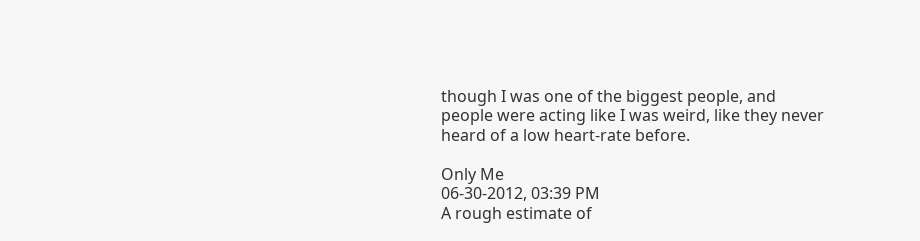though I was one of the biggest people, and people were acting like I was weird, like they never heard of a low heart-rate before.

Only Me
06-30-2012, 03:39 PM
A rough estimate of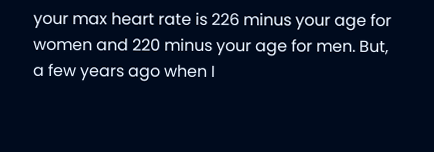your max heart rate is 226 minus your age for women and 220 minus your age for men. But, a few years ago when I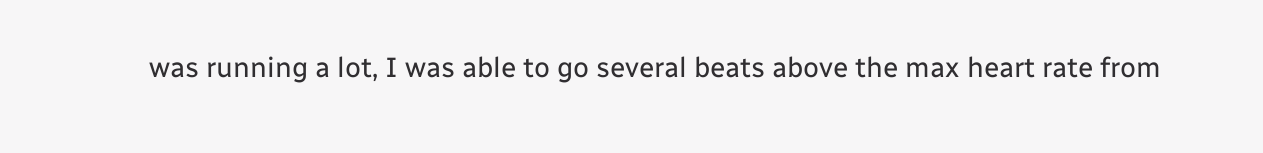was running a lot, I was able to go several beats above the max heart rate from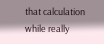that calculation while really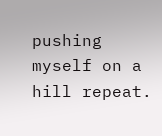pushing myself on a hill repeat.